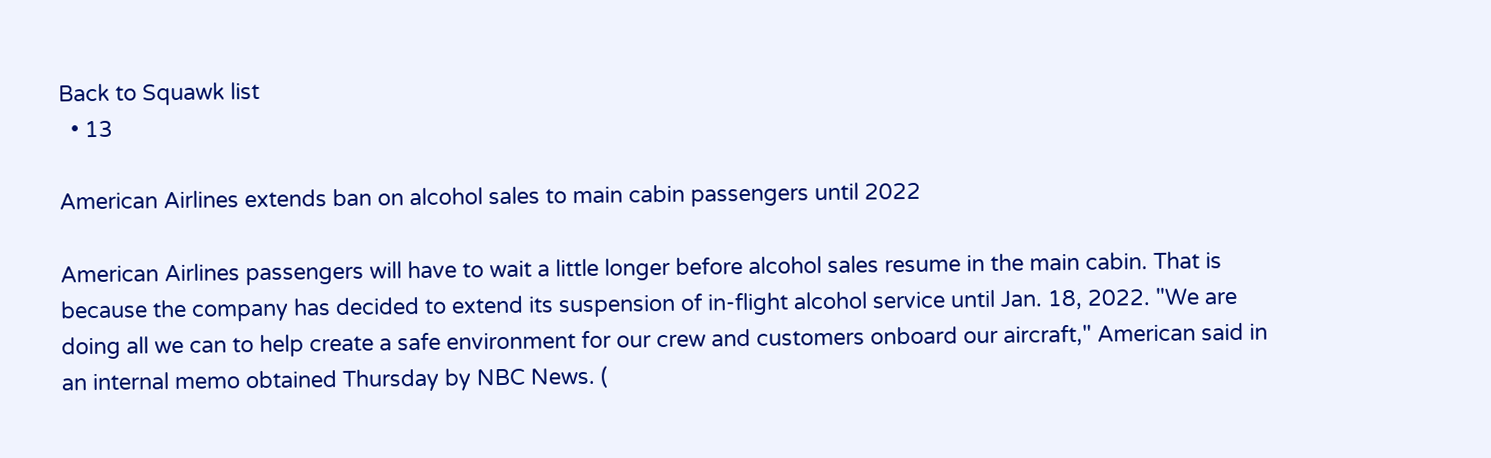Back to Squawk list
  • 13

American Airlines extends ban on alcohol sales to main cabin passengers until 2022

American Airlines passengers will have to wait a little longer before alcohol sales resume in the main cabin. That is because the company has decided to extend its suspension of in-flight alcohol service until Jan. 18, 2022. "We are doing all we can to help create a safe environment for our crew and customers onboard our aircraft," American said in an internal memo obtained Thursday by NBC News. (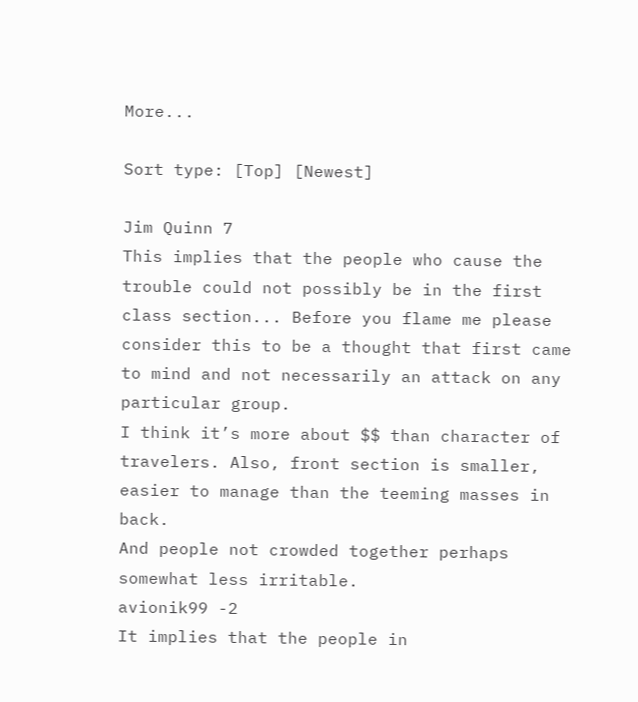More...

Sort type: [Top] [Newest]

Jim Quinn 7
This implies that the people who cause the trouble could not possibly be in the first class section... Before you flame me please consider this to be a thought that first came to mind and not necessarily an attack on any particular group.
I think it’s more about $$ than character of travelers. Also, front section is smaller, easier to manage than the teeming masses in back.
And people not crowded together perhaps somewhat less irritable.
avionik99 -2
It implies that the people in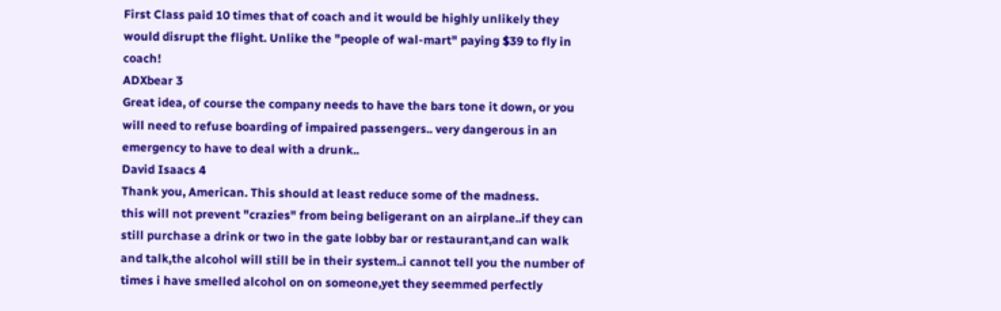First Class paid 10 times that of coach and it would be highly unlikely they would disrupt the flight. Unlike the "people of wal-mart" paying $39 to fly in coach!
ADXbear 3
Great idea, of course the company needs to have the bars tone it down, or you will need to refuse boarding of impaired passengers.. very dangerous in an emergency to have to deal with a drunk..
David Isaacs 4
Thank you, American. This should at least reduce some of the madness.
this will not prevent "crazies" from being beligerant on an airplane..if they can still purchase a drink or two in the gate lobby bar or restaurant,and can walk and talk,the alcohol will still be in their system..i cannot tell you the number of times i have smelled alcohol on on someone,yet they seemmed perfectly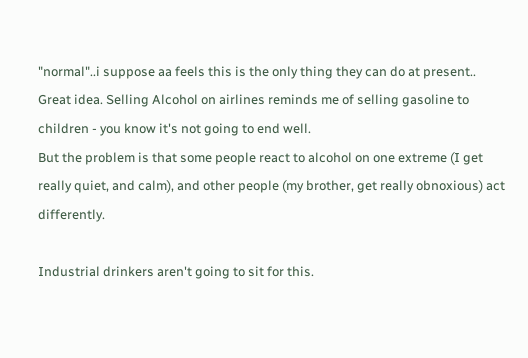"normal"..i suppose aa feels this is the only thing they can do at present..
Great idea. Selling Alcohol on airlines reminds me of selling gasoline to children - you know it's not going to end well.
But the problem is that some people react to alcohol on one extreme (I get really quiet, and calm), and other people (my brother, get really obnoxious) act differently.

Industrial drinkers aren't going to sit for this.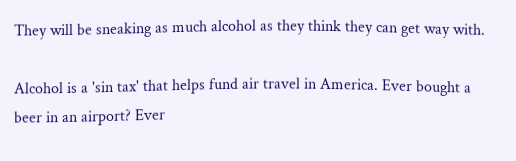They will be sneaking as much alcohol as they think they can get way with.

Alcohol is a 'sin tax' that helps fund air travel in America. Ever bought a beer in an airport? Ever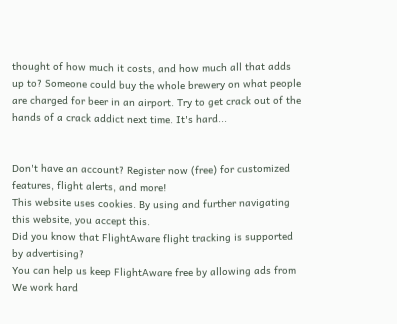thought of how much it costs, and how much all that adds up to? Someone could buy the whole brewery on what people are charged for beer in an airport. Try to get crack out of the hands of a crack addict next time. It's hard...


Don't have an account? Register now (free) for customized features, flight alerts, and more!
This website uses cookies. By using and further navigating this website, you accept this.
Did you know that FlightAware flight tracking is supported by advertising?
You can help us keep FlightAware free by allowing ads from We work hard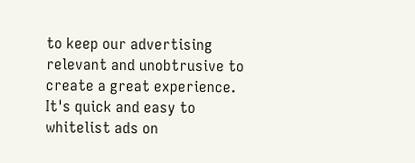to keep our advertising relevant and unobtrusive to create a great experience. It's quick and easy to whitelist ads on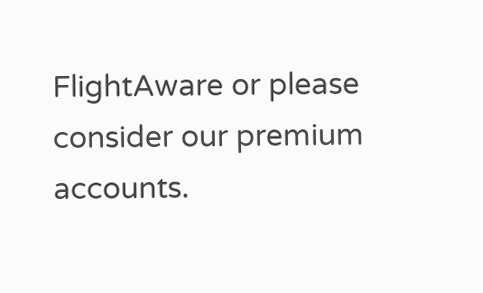FlightAware or please consider our premium accounts.